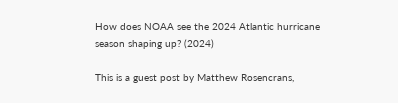How does NOAA see the 2024 Atlantic hurricane season shaping up? (2024)

This is a guest post by Matthew Rosencrans,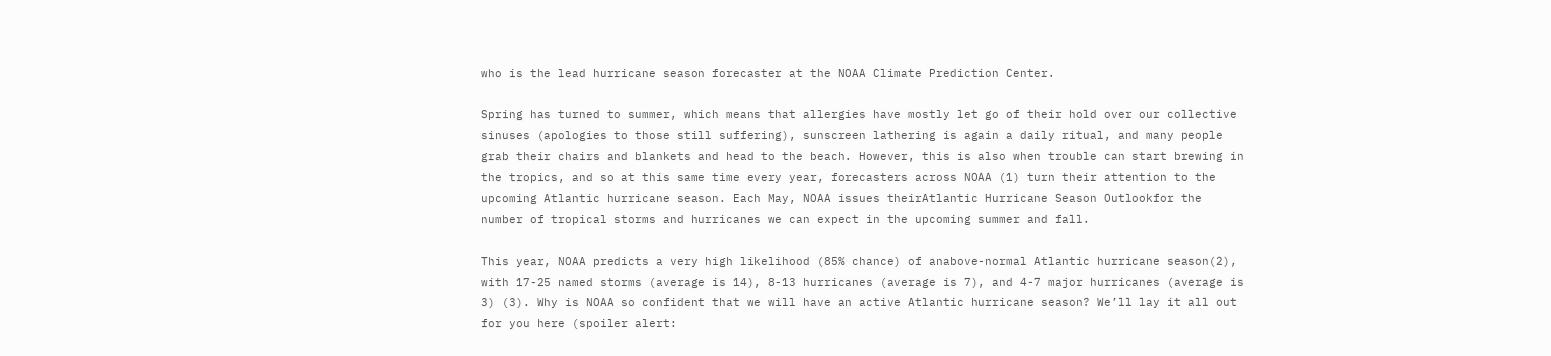who is the lead hurricane season forecaster at the NOAA Climate Prediction Center.

Spring has turned to summer, which means that allergies have mostly let go of their hold over our collective sinuses (apologies to those still suffering), sunscreen lathering is again a daily ritual, and many people grab their chairs and blankets and head to the beach. However, this is also when trouble can start brewing in the tropics, and so at this same time every year, forecasters across NOAA (1) turn their attention to the upcoming Atlantic hurricane season. Each May, NOAA issues theirAtlantic Hurricane Season Outlookfor the number of tropical storms and hurricanes we can expect in the upcoming summer and fall.

This year, NOAA predicts a very high likelihood (85% chance) of anabove-normal Atlantic hurricane season(2), with 17-25 named storms (average is 14), 8-13 hurricanes (average is 7), and 4-7 major hurricanes (average is 3) (3). Why is NOAA so confident that we will have an active Atlantic hurricane season? We’ll lay it all out for you here (spoiler alert: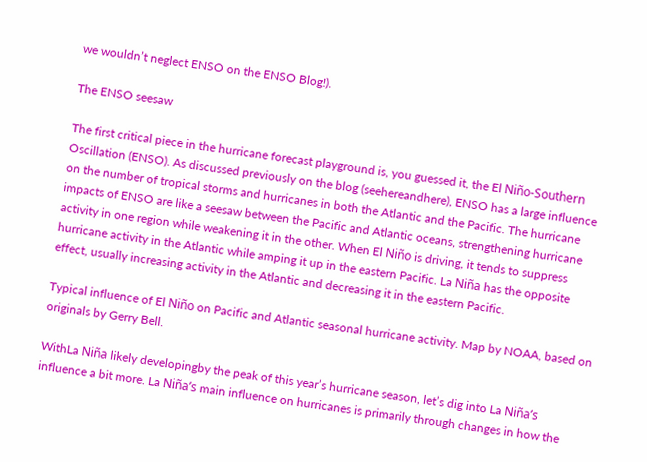we wouldn’t neglect ENSO on the ENSO Blog!).

The ENSO seesaw

The first critical piece in the hurricane forecast playground is, you guessed it, the El Niño-Southern Oscillation (ENSO). As discussed previously on the blog (seehereandhere), ENSO has a large influence on the number of tropical storms and hurricanes in both the Atlantic and the Pacific. The hurricane impacts of ENSO are like a seesaw between the Pacific and Atlantic oceans, strengthening hurricane activity in one region while weakening it in the other. When El Niño is driving, it tends to suppress hurricane activity in the Atlantic while amping it up in the eastern Pacific. La Niña has the opposite effect, usually increasing activity in the Atlantic and decreasing it in the eastern Pacific.

Typical influence of El Niño on Pacific and Atlantic seasonal hurricane activity. Map by NOAA, based on originals by Gerry Bell.

WithLa Niña likely developingby the peak of this year’s hurricane season, let’s dig into La Niña’s influence a bit more. La Niña’s main influence on hurricanes is primarily through changes in how the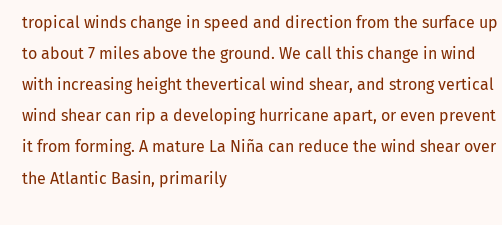tropical winds change in speed and direction from the surface up to about 7 miles above the ground. We call this change in wind with increasing height thevertical wind shear, and strong vertical wind shear can rip a developing hurricane apart, or even prevent it from forming. A mature La Niña can reduce the wind shear over the Atlantic Basin, primarily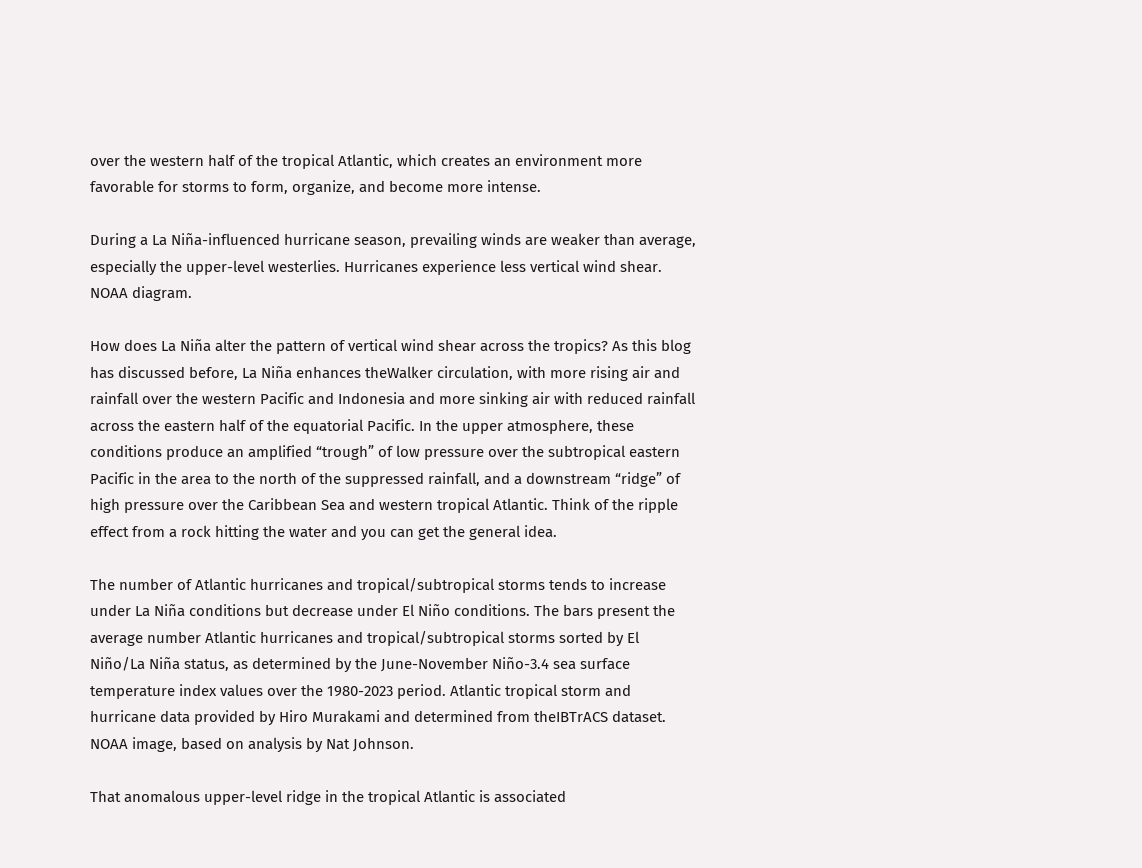over the western half of the tropical Atlantic, which creates an environment more favorable for storms to form, organize, and become more intense.

During a La Niña-influenced hurricane season, prevailing winds are weaker than average, especially the upper-level westerlies. Hurricanes experience less vertical wind shear. NOAA diagram.

How does La Niña alter the pattern of vertical wind shear across the tropics? As this blog has discussed before, La Niña enhances theWalker circulation, with more rising air and rainfall over the western Pacific and Indonesia and more sinking air with reduced rainfall across the eastern half of the equatorial Pacific. In the upper atmosphere, these conditions produce an amplified “trough” of low pressure over the subtropical eastern Pacific in the area to the north of the suppressed rainfall, and a downstream “ridge” of high pressure over the Caribbean Sea and western tropical Atlantic. Think of the ripple effect from a rock hitting the water and you can get the general idea.

The number of Atlantic hurricanes and tropical/subtropical storms tends to increase under La Niña conditions but decrease under El Niño conditions. The bars present the average number Atlantic hurricanes and tropical/subtropical storms sorted by El Niño/La Niña status, as determined by the June-November Niño-3.4 sea surface temperature index values over the 1980-2023 period. Atlantic tropical storm and hurricane data provided by Hiro Murakami and determined from theIBTrACS dataset. NOAA image, based on analysis by Nat Johnson.

That anomalous upper-level ridge in the tropical Atlantic is associated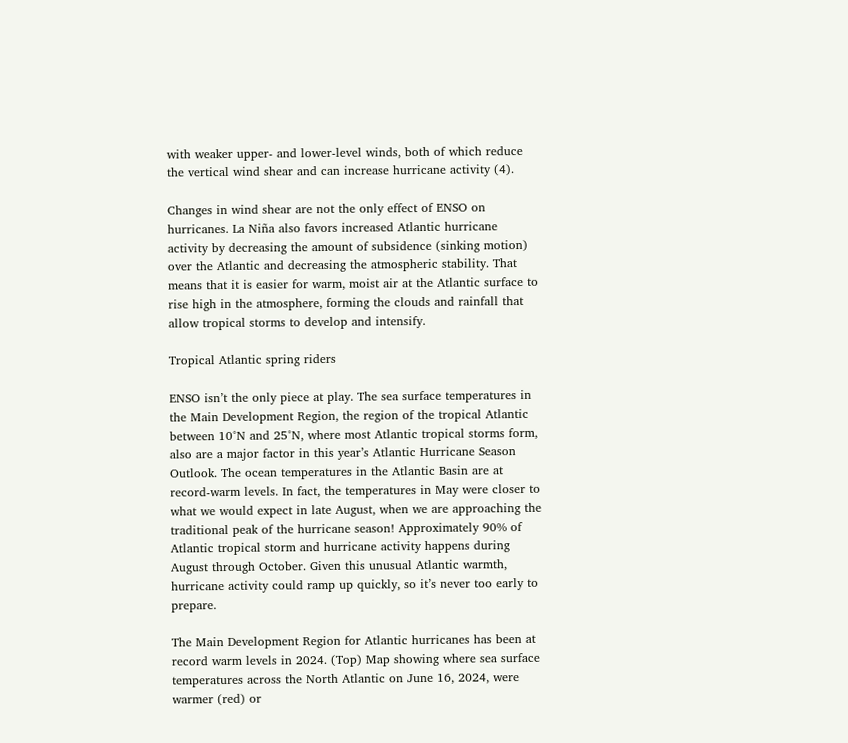with weaker upper- and lower-level winds, both of which reduce the vertical wind shear and can increase hurricane activity (4).

Changes in wind shear are not the only effect of ENSO on hurricanes. La Niña also favors increased Atlantic hurricane activity by decreasing the amount of subsidence (sinking motion) over the Atlantic and decreasing the atmospheric stability. That means that it is easier for warm, moist air at the Atlantic surface to rise high in the atmosphere, forming the clouds and rainfall that allow tropical storms to develop and intensify.

Tropical Atlantic spring riders

ENSO isn’t the only piece at play. The sea surface temperatures in the Main Development Region, the region of the tropical Atlantic between 10°N and 25°N, where most Atlantic tropical storms form, also are a major factor in this year’s Atlantic Hurricane Season Outlook. The ocean temperatures in the Atlantic Basin are at record-warm levels. In fact, the temperatures in May were closer to what we would expect in late August, when we are approaching the traditional peak of the hurricane season! Approximately 90% of Atlantic tropical storm and hurricane activity happens during August through October. Given this unusual Atlantic warmth, hurricane activity could ramp up quickly, so it’s never too early to prepare.

The Main Development Region for Atlantic hurricanes has been at record warm levels in 2024. (Top) Map showing where sea surface temperatures across the North Atlantic on June 16, 2024, were warmer (red) or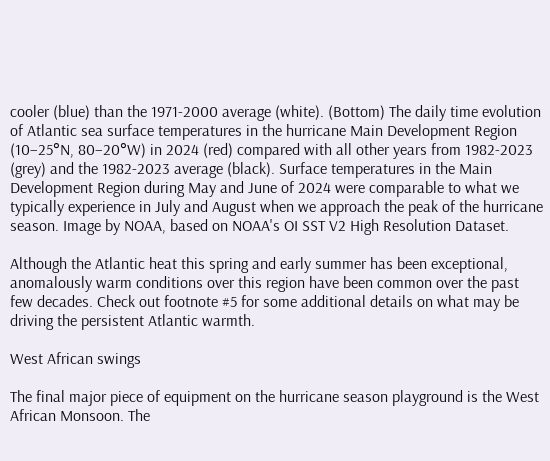cooler (blue) than the 1971-2000 average (white). (Bottom) The daily time evolution of Atlantic sea surface temperatures in the hurricane Main Development Region (10–25°N, 80–20°W) in 2024 (red) compared with all other years from 1982-2023 (grey) and the 1982-2023 average (black). Surface temperatures in the Main Development Region during May and June of 2024 were comparable to what we typically experience in July and August when we approach the peak of the hurricane season. Image by NOAA, based on NOAA's OI SST V2 High Resolution Dataset.

Although the Atlantic heat this spring and early summer has been exceptional, anomalously warm conditions over this region have been common over the past few decades. Check out footnote #5 for some additional details on what may be driving the persistent Atlantic warmth.

West African swings

The final major piece of equipment on the hurricane season playground is the West African Monsoon. The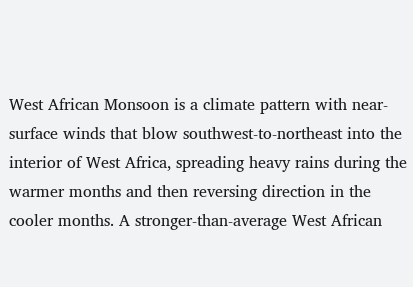West African Monsoon is a climate pattern with near-surface winds that blow southwest-to-northeast into the interior of West Africa, spreading heavy rains during the warmer months and then reversing direction in the cooler months. A stronger-than-average West African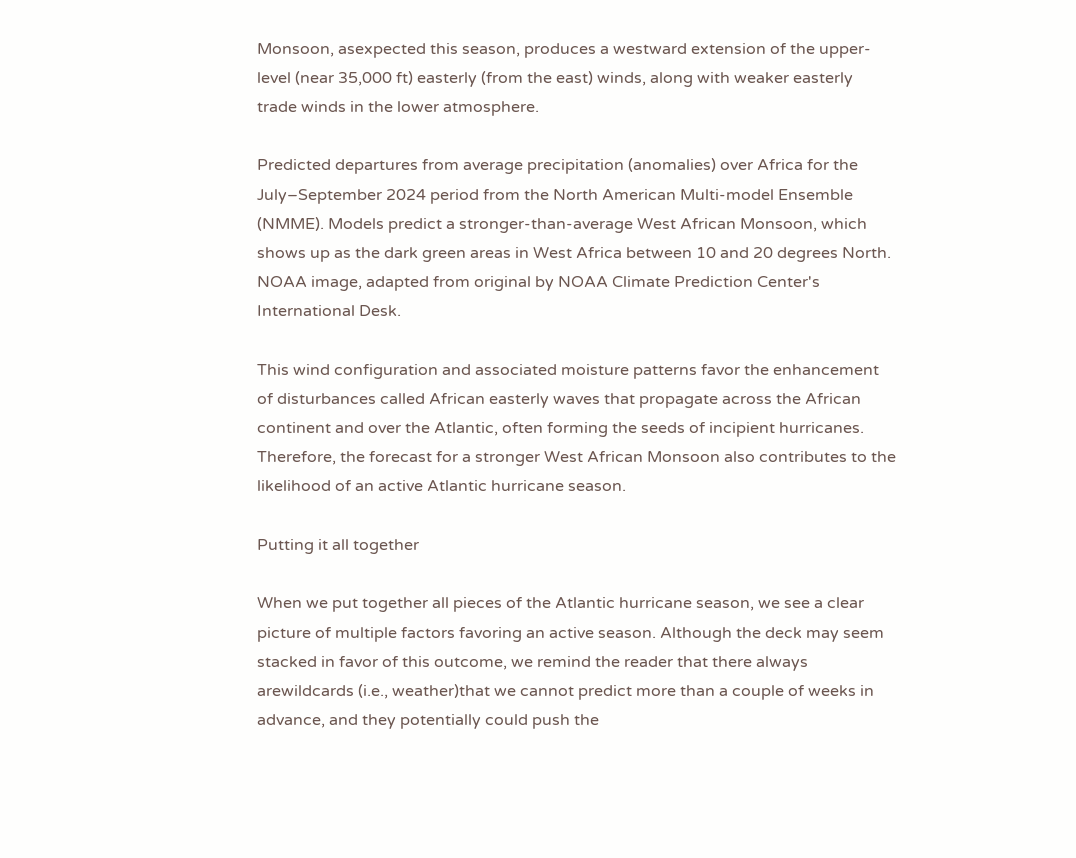Monsoon, asexpected this season, produces a westward extension of the upper-level (near 35,000 ft) easterly (from the east) winds, along with weaker easterly trade winds in the lower atmosphere.

Predicted departures from average precipitation (anomalies) over Africa for the July–September 2024 period from the North American Multi-model Ensemble (NMME). Models predict a stronger-than-average West African Monsoon, which shows up as the dark green areas in West Africa between 10 and 20 degrees North. NOAA image, adapted from original by NOAA Climate Prediction Center's International Desk.

This wind configuration and associated moisture patterns favor the enhancement of disturbances called African easterly waves that propagate across the African continent and over the Atlantic, often forming the seeds of incipient hurricanes. Therefore, the forecast for a stronger West African Monsoon also contributes to the likelihood of an active Atlantic hurricane season.

Putting it all together

When we put together all pieces of the Atlantic hurricane season, we see a clear picture of multiple factors favoring an active season. Although the deck may seem stacked in favor of this outcome, we remind the reader that there always arewildcards (i.e., weather)that we cannot predict more than a couple of weeks in advance, and they potentially could push the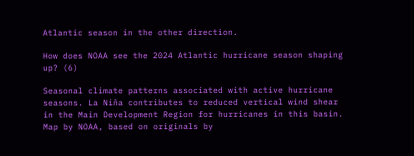Atlantic season in the other direction.

How does NOAA see the 2024 Atlantic hurricane season shaping up? (6)

Seasonal climate patterns associated with active hurricane seasons. La Niña contributes to reduced vertical wind shear in the Main Development Region for hurricanes in this basin. Map by NOAA, based on originals by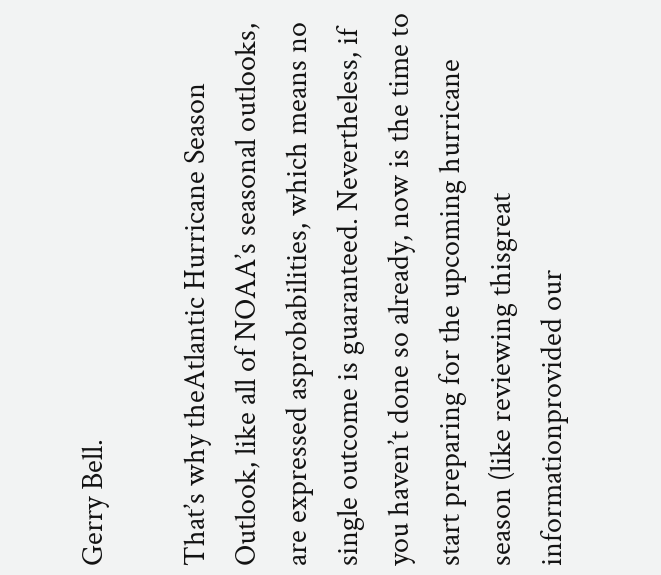Gerry Bell.

That’s why theAtlantic Hurricane Season Outlook, like all of NOAA’s seasonal outlooks, are expressed asprobabilities, which means no single outcome is guaranteed. Nevertheless, if you haven’t done so already, now is the time to start preparing for the upcoming hurricane season (like reviewing thisgreat informationprovided our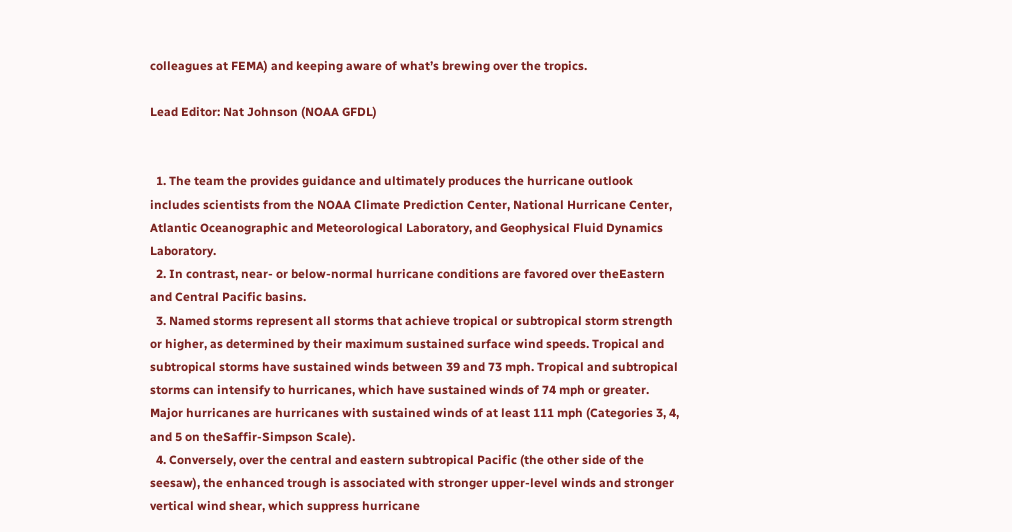colleagues at FEMA) and keeping aware of what’s brewing over the tropics.

Lead Editor: Nat Johnson (NOAA GFDL)


  1. The team the provides guidance and ultimately produces the hurricane outlook includes scientists from the NOAA Climate Prediction Center, National Hurricane Center, Atlantic Oceanographic and Meteorological Laboratory, and Geophysical Fluid Dynamics Laboratory.
  2. In contrast, near- or below-normal hurricane conditions are favored over theEastern and Central Pacific basins.
  3. Named storms represent all storms that achieve tropical or subtropical storm strength or higher, as determined by their maximum sustained surface wind speeds. Tropical and subtropical storms have sustained winds between 39 and 73 mph. Tropical and subtropical storms can intensify to hurricanes, which have sustained winds of 74 mph or greater. Major hurricanes are hurricanes with sustained winds of at least 111 mph (Categories 3, 4, and 5 on theSaffir-Simpson Scale).
  4. Conversely, over the central and eastern subtropical Pacific (the other side of the seesaw), the enhanced trough is associated with stronger upper-level winds and stronger vertical wind shear, which suppress hurricane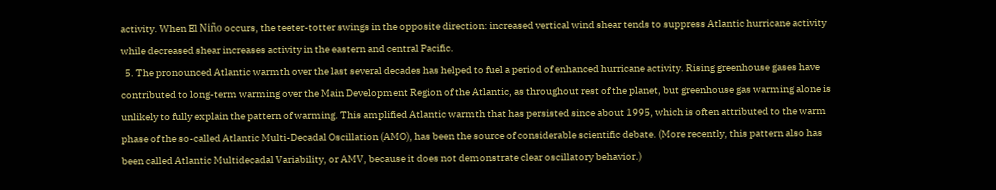activity. When El Niño occurs, the teeter-totter swings in the opposite direction: increased vertical wind shear tends to suppress Atlantic hurricane activity while decreased shear increases activity in the eastern and central Pacific.
  5. The pronounced Atlantic warmth over the last several decades has helped to fuel a period of enhanced hurricane activity. Rising greenhouse gases have contributed to long-term warming over the Main Development Region of the Atlantic, as throughout rest of the planet, but greenhouse gas warming alone is unlikely to fully explain the pattern of warming. This amplified Atlantic warmth that has persisted since about 1995, which is often attributed to the warm phase of the so-called Atlantic Multi-Decadal Oscillation (AMO), has been the source of considerable scientific debate. (More recently, this pattern also has been called Atlantic Multidecadal Variability, or AMV, because it does not demonstrate clear oscillatory behavior.)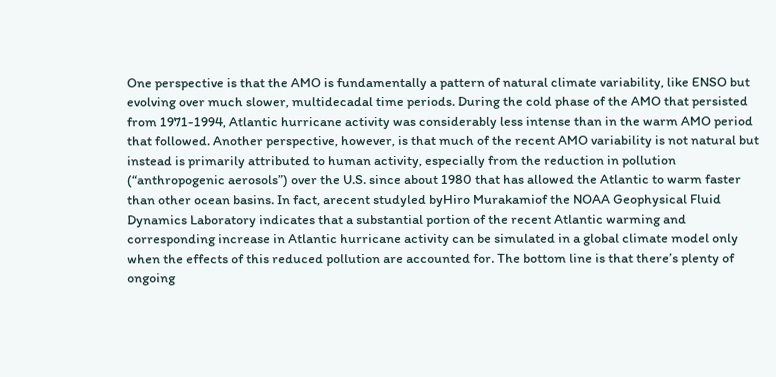One perspective is that the AMO is fundamentally a pattern of natural climate variability, like ENSO but evolving over much slower, multidecadal time periods. During the cold phase of the AMO that persisted from 1971-1994, Atlantic hurricane activity was considerably less intense than in the warm AMO period that followed. Another perspective, however, is that much of the recent AMO variability is not natural but instead is primarily attributed to human activity, especially from the reduction in pollution (“anthropogenic aerosols”) over the U.S. since about 1980 that has allowed the Atlantic to warm faster than other ocean basins. In fact, arecent studyled byHiro Murakamiof the NOAA Geophysical Fluid Dynamics Laboratory indicates that a substantial portion of the recent Atlantic warming and corresponding increase in Atlantic hurricane activity can be simulated in a global climate model only when the effects of this reduced pollution are accounted for. The bottom line is that there’s plenty of ongoing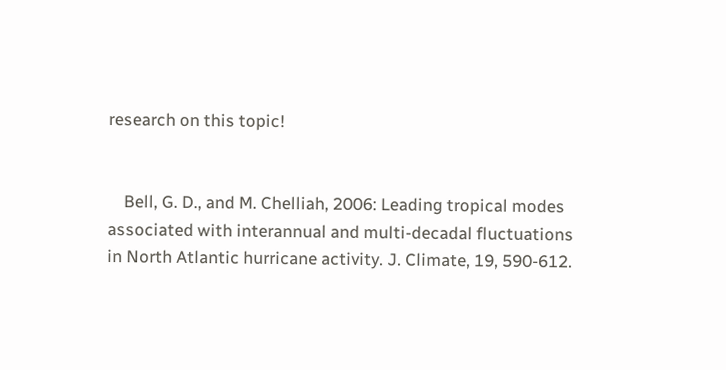research on this topic!


    Bell, G. D., and M. Chelliah, 2006: Leading tropical modes associated with interannual and multi-decadal fluctuations in North Atlantic hurricane activity. J. Climate, 19, 590-612.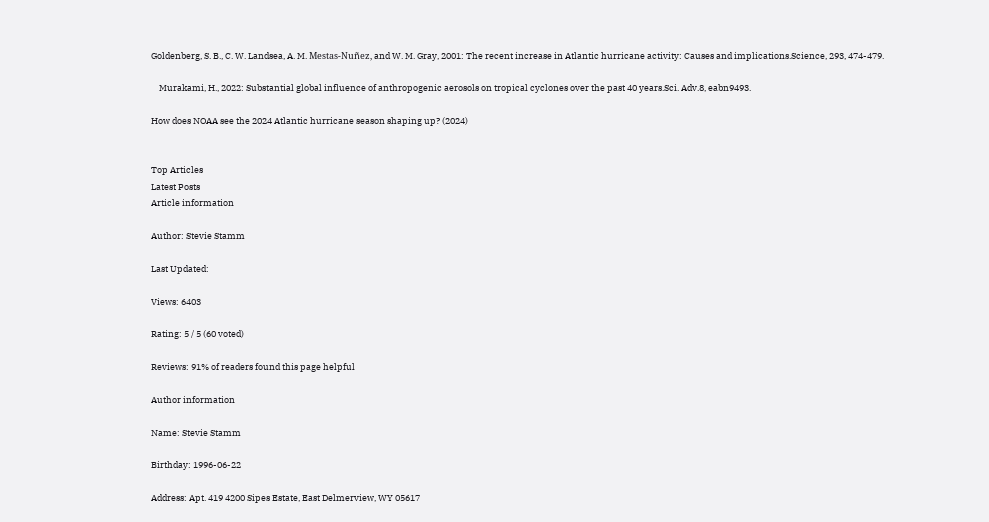Goldenberg, S. B., C. W. Landsea, A. M. Mestas-Nuñez, and W. M. Gray, 2001: The recent increase in Atlantic hurricane activity: Causes and implications.Science, 293, 474-479.

    Murakami, H., 2022: Substantial global influence of anthropogenic aerosols on tropical cyclones over the past 40 years.Sci. Adv.8, eabn9493.

How does NOAA see the 2024 Atlantic hurricane season shaping up? (2024)


Top Articles
Latest Posts
Article information

Author: Stevie Stamm

Last Updated:

Views: 6403

Rating: 5 / 5 (60 voted)

Reviews: 91% of readers found this page helpful

Author information

Name: Stevie Stamm

Birthday: 1996-06-22

Address: Apt. 419 4200 Sipes Estate, East Delmerview, WY 05617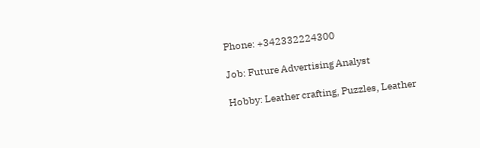Phone: +342332224300

Job: Future Advertising Analyst

Hobby: Leather crafting, Puzzles, Leather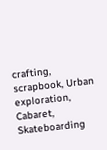crafting, scrapbook, Urban exploration, Cabaret, Skateboarding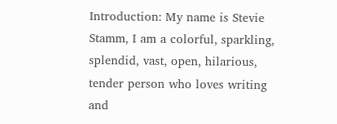Introduction: My name is Stevie Stamm, I am a colorful, sparkling, splendid, vast, open, hilarious, tender person who loves writing and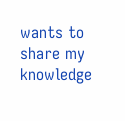wants to share my knowledge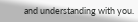and understanding with you.